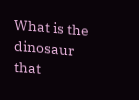What is the dinosaur that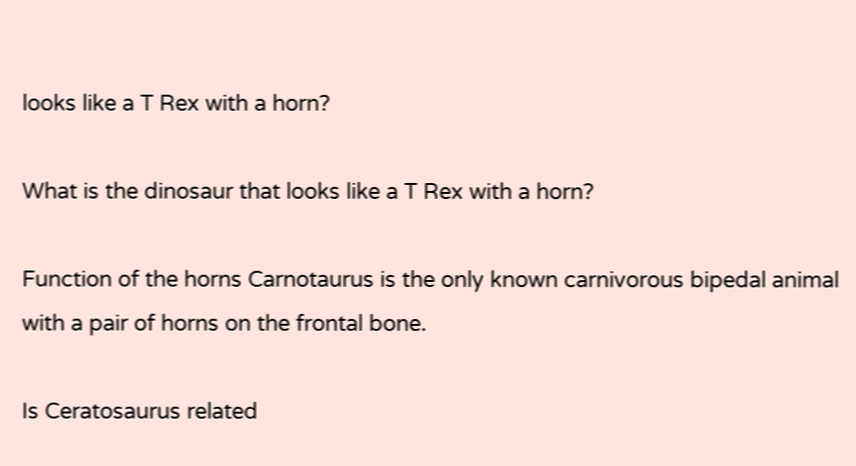looks like a T Rex with a horn?

What is the dinosaur that looks like a T Rex with a horn?

Function of the horns Carnotaurus is the only known carnivorous bipedal animal with a pair of horns on the frontal bone.

Is Ceratosaurus related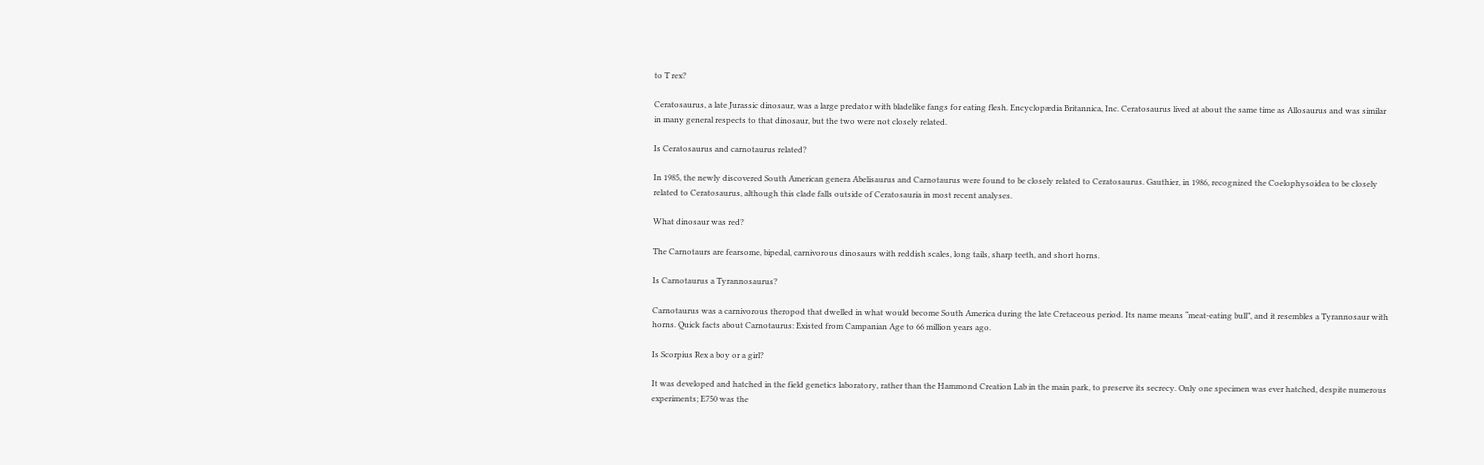to T rex?

Ceratosaurus, a late Jurassic dinosaur, was a large predator with bladelike fangs for eating flesh. Encyclopædia Britannica, Inc. Ceratosaurus lived at about the same time as Allosaurus and was similar in many general respects to that dinosaur, but the two were not closely related.

Is Ceratosaurus and carnotaurus related?

In 1985, the newly discovered South American genera Abelisaurus and Carnotaurus were found to be closely related to Ceratosaurus. Gauthier, in 1986, recognized the Coelophysoidea to be closely related to Ceratosaurus, although this clade falls outside of Ceratosauria in most recent analyses.

What dinosaur was red?

The Carnotaurs are fearsome, bipedal, carnivorous dinosaurs with reddish scales, long tails, sharp teeth, and short horns.

Is Carnotaurus a Tyrannosaurus?

Carnotaurus was a carnivorous theropod that dwelled in what would become South America during the late Cretaceous period. Its name means “meat-eating bull”, and it resembles a Tyrannosaur with horns. Quick facts about Carnotaurus: Existed from Campanian Age to 66 million years ago.

Is Scorpius Rex a boy or a girl?

It was developed and hatched in the field genetics laboratory, rather than the Hammond Creation Lab in the main park, to preserve its secrecy. Only one specimen was ever hatched, despite numerous experiments; E750 was the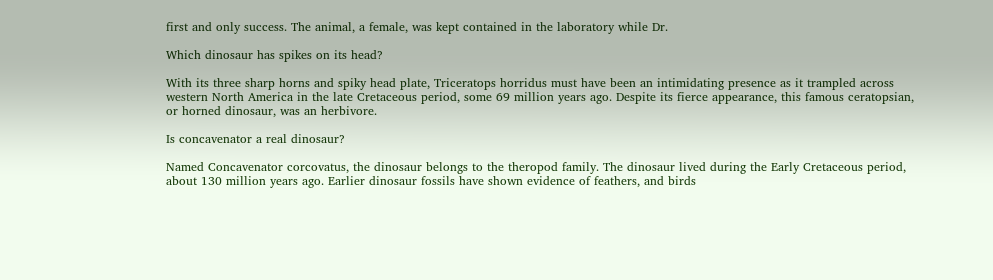first and only success. The animal, a female, was kept contained in the laboratory while Dr.

Which dinosaur has spikes on its head?

With its three sharp horns and spiky head plate, Triceratops horridus must have been an intimidating presence as it trampled across western North America in the late Cretaceous period, some 69 million years ago. Despite its fierce appearance, this famous ceratopsian, or horned dinosaur, was an herbivore.

Is concavenator a real dinosaur?

Named Concavenator corcovatus, the dinosaur belongs to the theropod family. The dinosaur lived during the Early Cretaceous period, about 130 million years ago. Earlier dinosaur fossils have shown evidence of feathers, and birds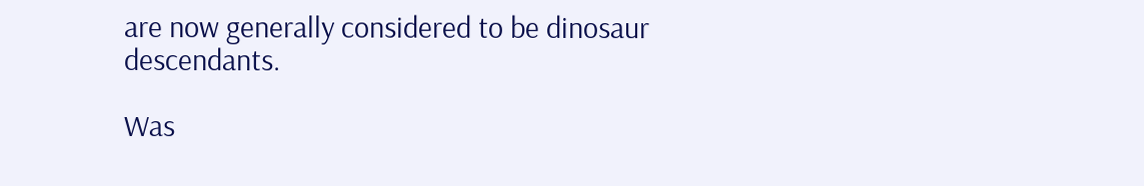are now generally considered to be dinosaur descendants.

Was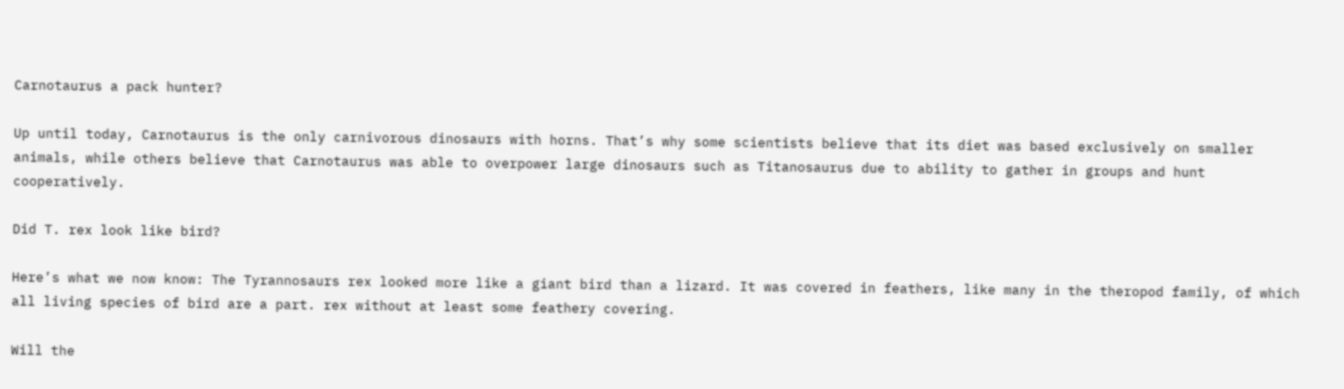Carnotaurus a pack hunter?

Up until today, Carnotaurus is the only carnivorous dinosaurs with horns. That’s why some scientists believe that its diet was based exclusively on smaller animals, while others believe that Carnotaurus was able to overpower large dinosaurs such as Titanosaurus due to ability to gather in groups and hunt cooperatively.

Did T. rex look like bird?

Here’s what we now know: The Tyrannosaurs rex looked more like a giant bird than a lizard. It was covered in feathers, like many in the theropod family, of which all living species of bird are a part. rex without at least some feathery covering.

Will the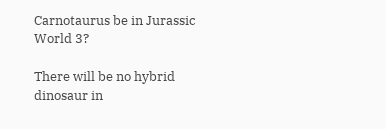Carnotaurus be in Jurassic World 3?

There will be no hybrid dinosaur in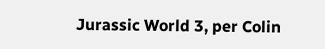Jurassic World 3, per Colin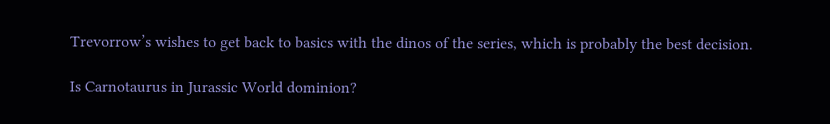Trevorrow’s wishes to get back to basics with the dinos of the series, which is probably the best decision.

Is Carnotaurus in Jurassic World dominion?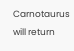Carnotaurus will return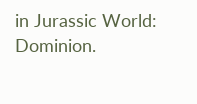in Jurassic World: Dominion.